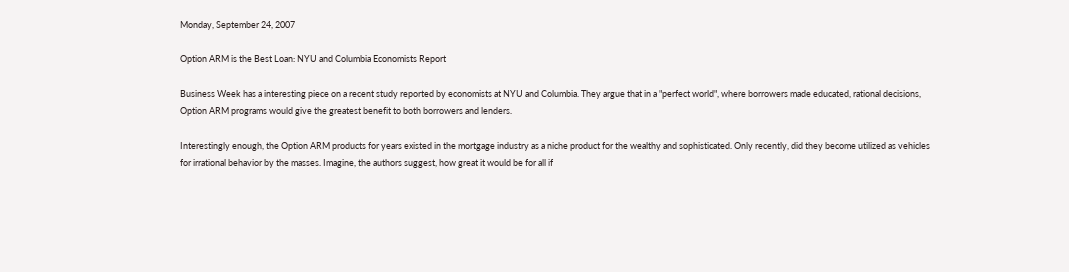Monday, September 24, 2007

Option ARM is the Best Loan: NYU and Columbia Economists Report

Business Week has a interesting piece on a recent study reported by economists at NYU and Columbia. They argue that in a "perfect world", where borrowers made educated, rational decisions, Option ARM programs would give the greatest benefit to both borrowers and lenders.

Interestingly enough, the Option ARM products for years existed in the mortgage industry as a niche product for the wealthy and sophisticated. Only recently, did they become utilized as vehicles for irrational behavior by the masses. Imagine, the authors suggest, how great it would be for all if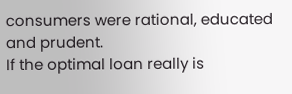consumers were rational, educated and prudent.
If the optimal loan really is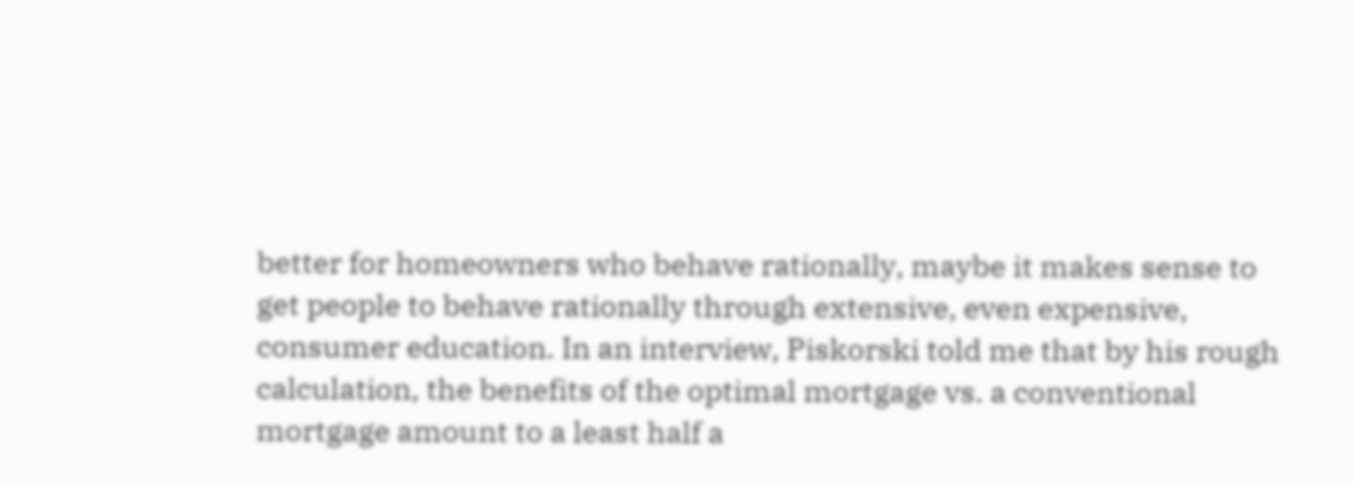better for homeowners who behave rationally, maybe it makes sense to get people to behave rationally through extensive, even expensive, consumer education. In an interview, Piskorski told me that by his rough calculation, the benefits of the optimal mortgage vs. a conventional mortgage amount to a least half a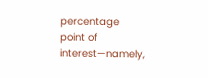percentage point of interest—namely,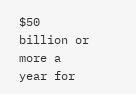$50 billion or more a year for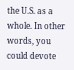the U.S. as a whole. In other words, you could devote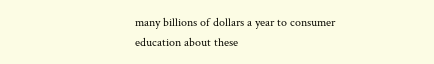many billions of dollars a year to consumer education about these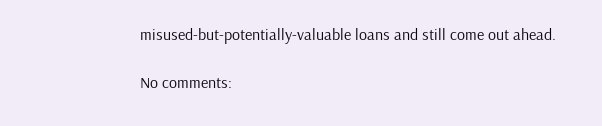misused-but-potentially-valuable loans and still come out ahead.

No comments: